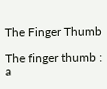The Finger Thumb

The finger thumb : a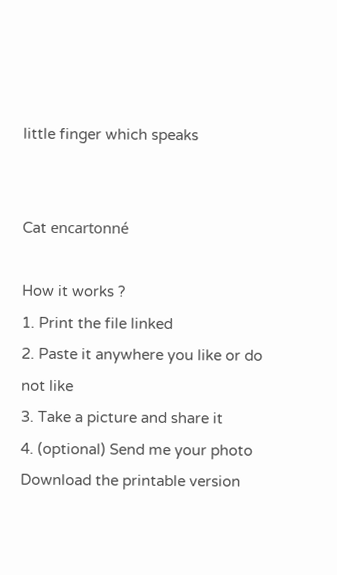little finger which speaks


Cat encartonné

How it works ?
1. Print the file linked
2. Paste it anywhere you like or do not like
3. Take a picture and share it
4. (optional) Send me your photo
Download the printable version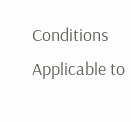Conditions Applicable to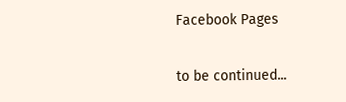Facebook Pages

to be continued...